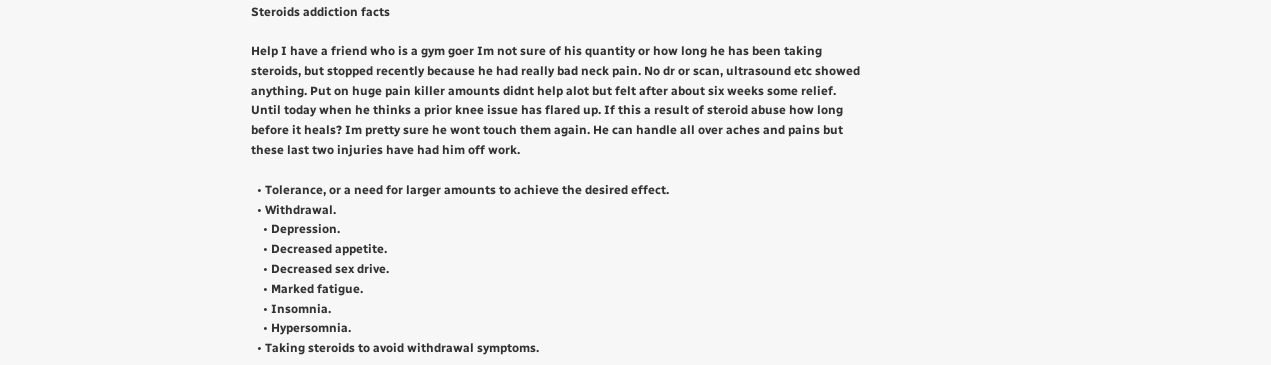Steroids addiction facts

Help I have a friend who is a gym goer Im not sure of his quantity or how long he has been taking steroids, but stopped recently because he had really bad neck pain. No dr or scan, ultrasound etc showed anything. Put on huge pain killer amounts didnt help alot but felt after about six weeks some relief. Until today when he thinks a prior knee issue has flared up. If this a result of steroid abuse how long before it heals? Im pretty sure he wont touch them again. He can handle all over aches and pains but these last two injuries have had him off work.

  • Tolerance, or a need for larger amounts to achieve the desired effect.
  • Withdrawal.
    • Depression.
    • Decreased appetite.
    • Decreased sex drive.
    • Marked fatigue.
    • Insomnia.
    • Hypersomnia.
  • Taking steroids to avoid withdrawal symptoms.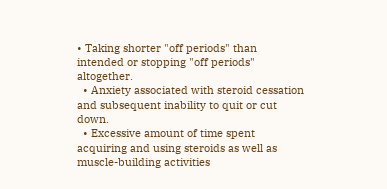• Taking shorter "off periods" than intended or stopping "off periods" altogether.
  • Anxiety associated with steroid cessation and subsequent inability to quit or cut down.
  • Excessive amount of time spent acquiring and using steroids as well as muscle-building activities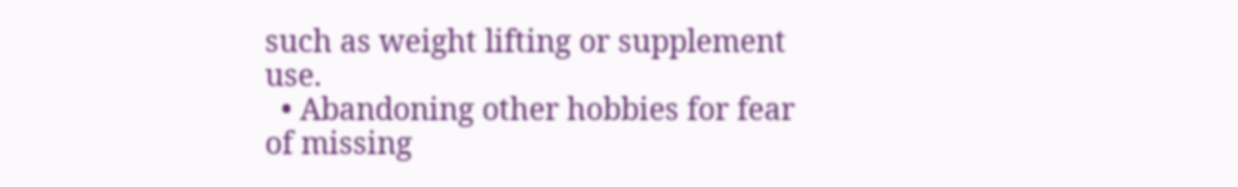such as weight lifting or supplement use.
  • Abandoning other hobbies for fear of missing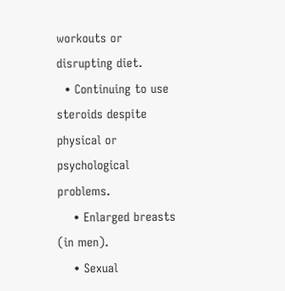workouts or disrupting diet.
  • Continuing to use steroids despite physical or psychological problems.
    • Enlarged breasts (in men).
    • Sexual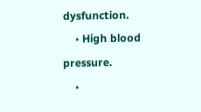dysfunction.
    • High blood pressure.
    •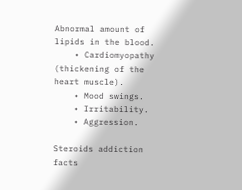Abnormal amount of lipids in the blood.
    • Cardiomyopathy (thickening of the heart muscle).
    • Mood swings.
    • Irritability.
    • Aggression.

Steroids addiction facts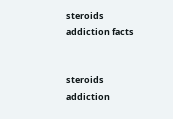steroids addiction facts


steroids addiction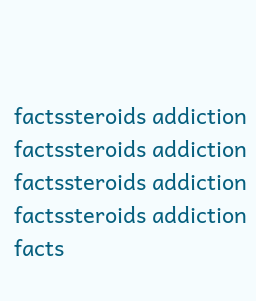factssteroids addiction factssteroids addiction factssteroids addiction factssteroids addiction facts